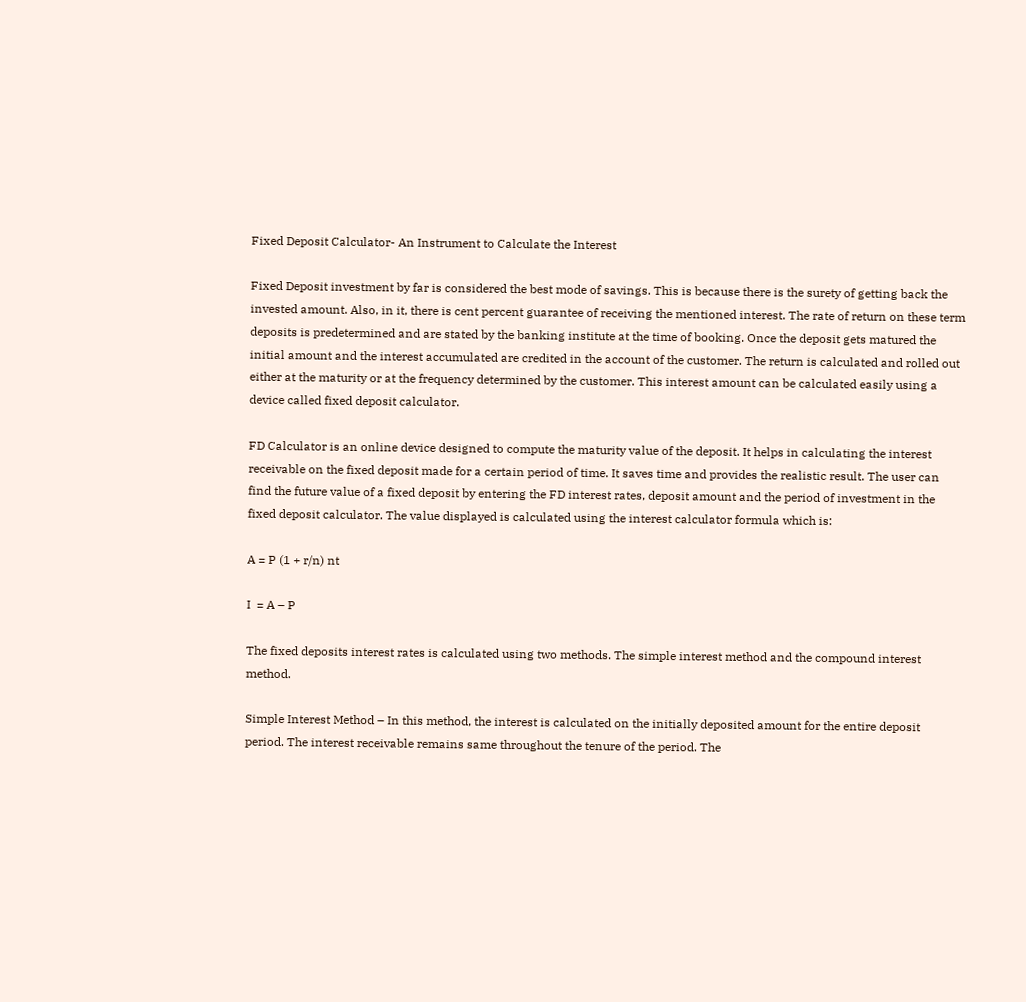Fixed Deposit Calculator- An Instrument to Calculate the Interest

Fixed Deposit investment by far is considered the best mode of savings. This is because there is the surety of getting back the invested amount. Also, in it, there is cent percent guarantee of receiving the mentioned interest. The rate of return on these term deposits is predetermined and are stated by the banking institute at the time of booking. Once the deposit gets matured the initial amount and the interest accumulated are credited in the account of the customer. The return is calculated and rolled out either at the maturity or at the frequency determined by the customer. This interest amount can be calculated easily using a device called fixed deposit calculator.

FD Calculator is an online device designed to compute the maturity value of the deposit. It helps in calculating the interest receivable on the fixed deposit made for a certain period of time. It saves time and provides the realistic result. The user can find the future value of a fixed deposit by entering the FD interest rates, deposit amount and the period of investment in the fixed deposit calculator. The value displayed is calculated using the interest calculator formula which is:

A = P (1 + r/n) nt

I  = A – P

The fixed deposits interest rates is calculated using two methods. The simple interest method and the compound interest method.

Simple Interest Method – In this method, the interest is calculated on the initially deposited amount for the entire deposit period. The interest receivable remains same throughout the tenure of the period. The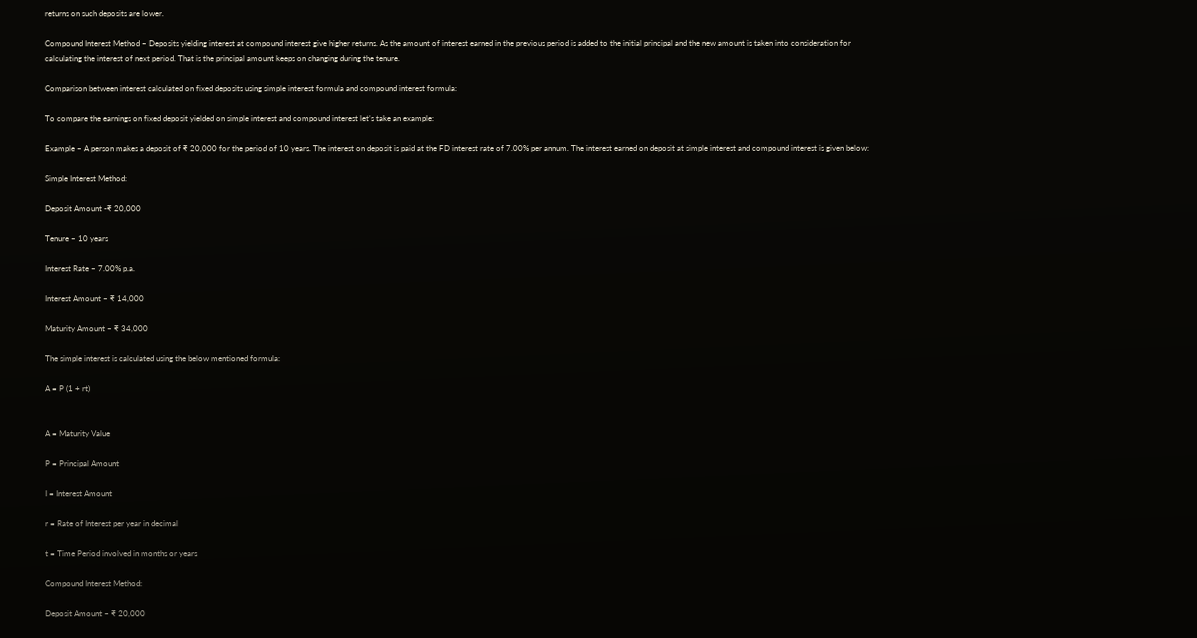returns on such deposits are lower.

Compound Interest Method – Deposits yielding interest at compound interest give higher returns. As the amount of interest earned in the previous period is added to the initial principal and the new amount is taken into consideration for calculating the interest of next period. That is the principal amount keeps on changing during the tenure.

Comparison between interest calculated on fixed deposits using simple interest formula and compound interest formula:

To compare the earnings on fixed deposit yielded on simple interest and compound interest let’s take an example:

Example – A person makes a deposit of ₹ 20,000 for the period of 10 years. The interest on deposit is paid at the FD interest rate of 7.00% per annum. The interest earned on deposit at simple interest and compound interest is given below:

Simple Interest Method:

Deposit Amount -₹ 20,000

Tenure – 10 years

Interest Rate – 7.00% p.a.

Interest Amount – ₹ 14,000

Maturity Amount – ₹ 34,000

The simple interest is calculated using the below mentioned formula:

A = P (1 + rt)


A = Maturity Value

P = Principal Amount

I = Interest Amount

r = Rate of Interest per year in decimal

t = Time Period involved in months or years

Compound Interest Method:

Deposit Amount – ₹ 20,000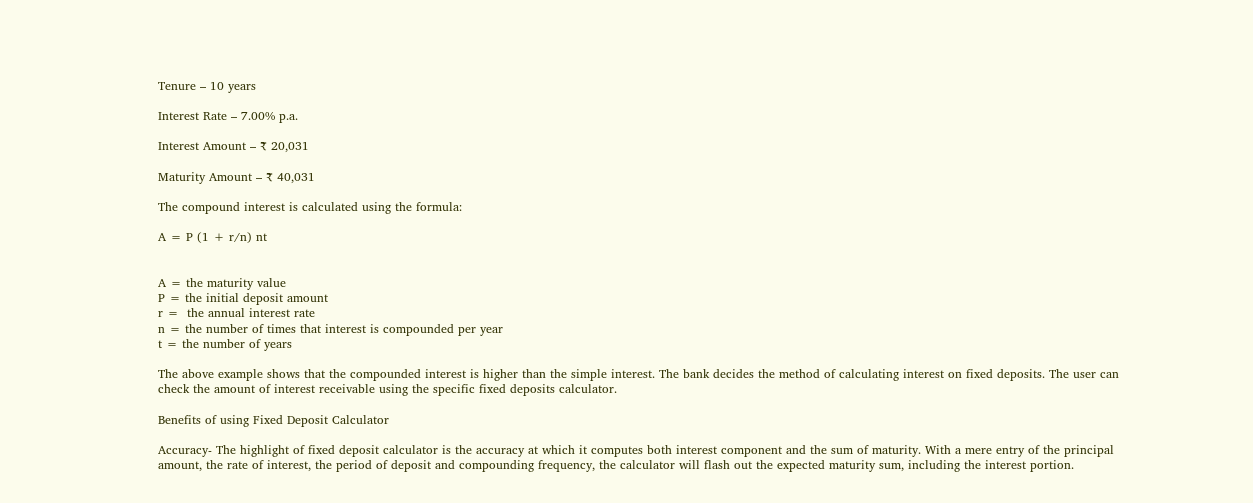Tenure – 10 years

Interest Rate – 7.00% p.a.

Interest Amount – ₹ 20,031

Maturity Amount – ₹ 40,031

The compound interest is calculated using the formula:

A = P (1 + r/n) nt


A = the maturity value
P = the initial deposit amount
r =  the annual interest rate
n = the number of times that interest is compounded per year
t = the number of years

The above example shows that the compounded interest is higher than the simple interest. The bank decides the method of calculating interest on fixed deposits. The user can check the amount of interest receivable using the specific fixed deposits calculator.

Benefits of using Fixed Deposit Calculator

Accuracy- The highlight of fixed deposit calculator is the accuracy at which it computes both interest component and the sum of maturity. With a mere entry of the principal amount, the rate of interest, the period of deposit and compounding frequency, the calculator will flash out the expected maturity sum, including the interest portion.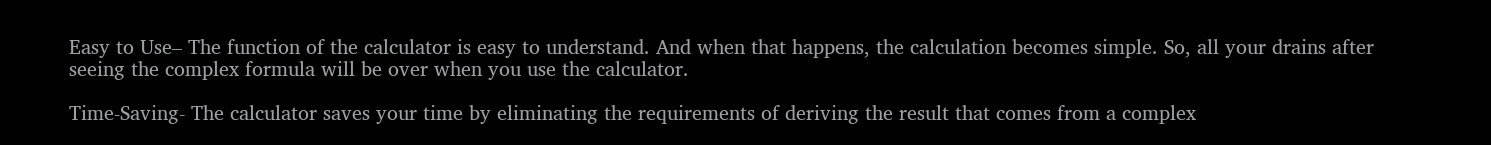Easy to Use– The function of the calculator is easy to understand. And when that happens, the calculation becomes simple. So, all your drains after seeing the complex formula will be over when you use the calculator.

Time-Saving- The calculator saves your time by eliminating the requirements of deriving the result that comes from a complex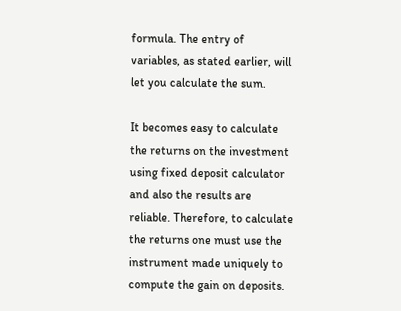formula. The entry of variables, as stated earlier, will let you calculate the sum.

It becomes easy to calculate the returns on the investment using fixed deposit calculator and also the results are reliable. Therefore, to calculate the returns one must use the instrument made uniquely to compute the gain on deposits.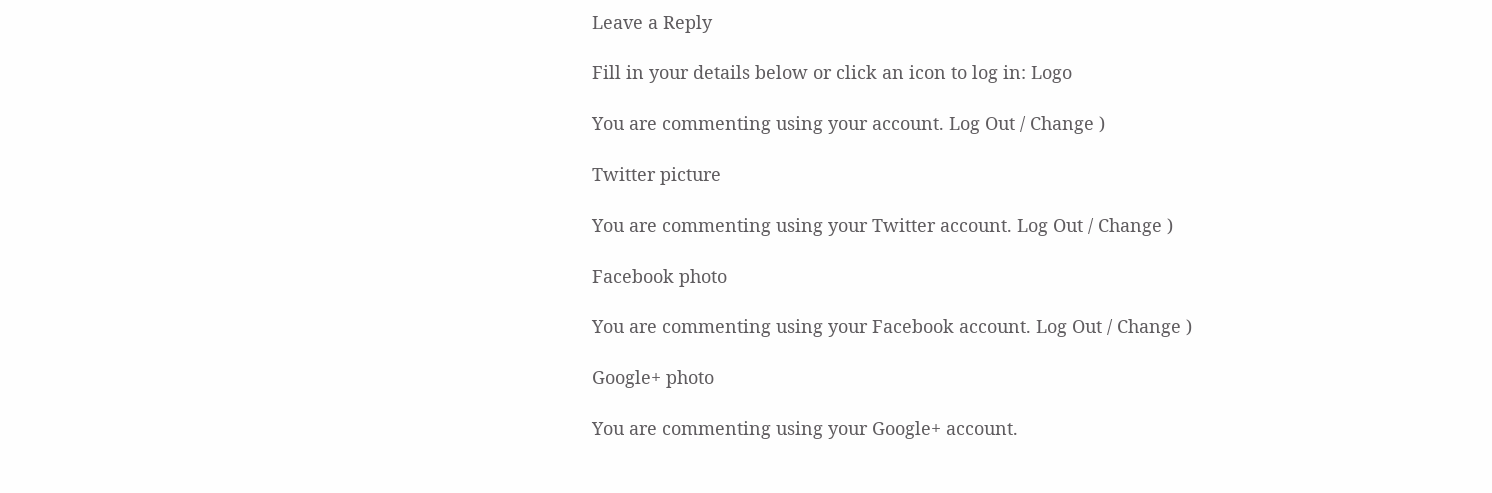Leave a Reply

Fill in your details below or click an icon to log in: Logo

You are commenting using your account. Log Out / Change )

Twitter picture

You are commenting using your Twitter account. Log Out / Change )

Facebook photo

You are commenting using your Facebook account. Log Out / Change )

Google+ photo

You are commenting using your Google+ account.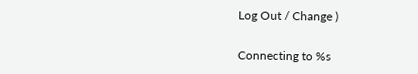Log Out / Change )

Connecting to %s